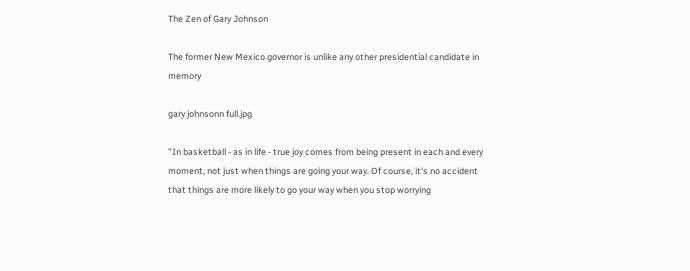The Zen of Gary Johnson

The former New Mexico governor is unlike any other presidential candidate in memory

gary johnsonn full.jpg

"In basketball - as in life - true joy comes from being present in each and every moment, not just when things are going your way. Of course, it's no accident that things are more likely to go your way when you stop worrying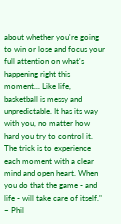about whether you're going to win or lose and focus your full attention on what's happening right this moment... Like life, basketball is messy and unpredictable. It has its way with you, no matter how hard you try to control it. The trick is to experience each moment with a clear mind and open heart. When you do that the game - and life - will take care of itself."  ~ Phil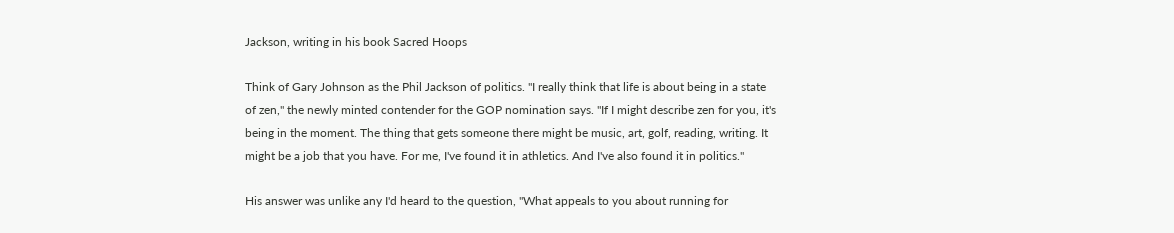Jackson, writing in his book Sacred Hoops

Think of Gary Johnson as the Phil Jackson of politics. "I really think that life is about being in a state of zen," the newly minted contender for the GOP nomination says. "If I might describe zen for you, it's being in the moment. The thing that gets someone there might be music, art, golf, reading, writing. It might be a job that you have. For me, I've found it in athletics. And I've also found it in politics."

His answer was unlike any I'd heard to the question, "What appeals to you about running for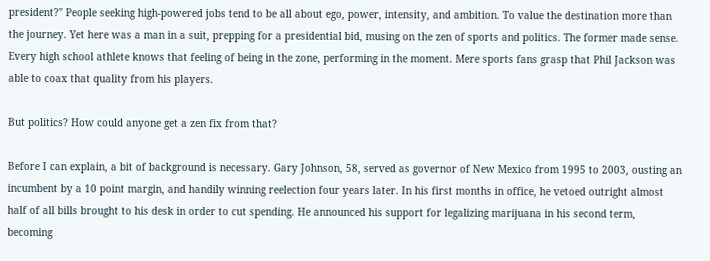president?" People seeking high-powered jobs tend to be all about ego, power, intensity, and ambition. To value the destination more than the journey. Yet here was a man in a suit, prepping for a presidential bid, musing on the zen of sports and politics. The former made sense. Every high school athlete knows that feeling of being in the zone, performing in the moment. Mere sports fans grasp that Phil Jackson was able to coax that quality from his players.

But politics? How could anyone get a zen fix from that?

Before I can explain, a bit of background is necessary. Gary Johnson, 58, served as governor of New Mexico from 1995 to 2003, ousting an incumbent by a 10 point margin, and handily winning reelection four years later. In his first months in office, he vetoed outright almost half of all bills brought to his desk in order to cut spending. He announced his support for legalizing marijuana in his second term, becoming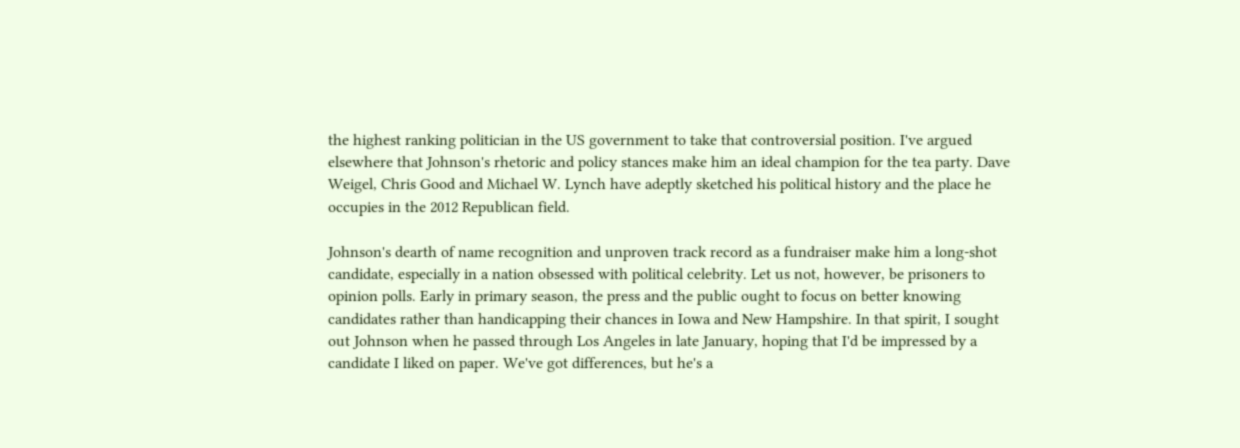the highest ranking politician in the US government to take that controversial position. I've argued elsewhere that Johnson's rhetoric and policy stances make him an ideal champion for the tea party. Dave Weigel, Chris Good and Michael W. Lynch have adeptly sketched his political history and the place he occupies in the 2012 Republican field.

Johnson's dearth of name recognition and unproven track record as a fundraiser make him a long-shot candidate, especially in a nation obsessed with political celebrity. Let us not, however, be prisoners to opinion polls. Early in primary season, the press and the public ought to focus on better knowing candidates rather than handicapping their chances in Iowa and New Hampshire. In that spirit, I sought out Johnson when he passed through Los Angeles in late January, hoping that I'd be impressed by a candidate I liked on paper. We've got differences, but he's a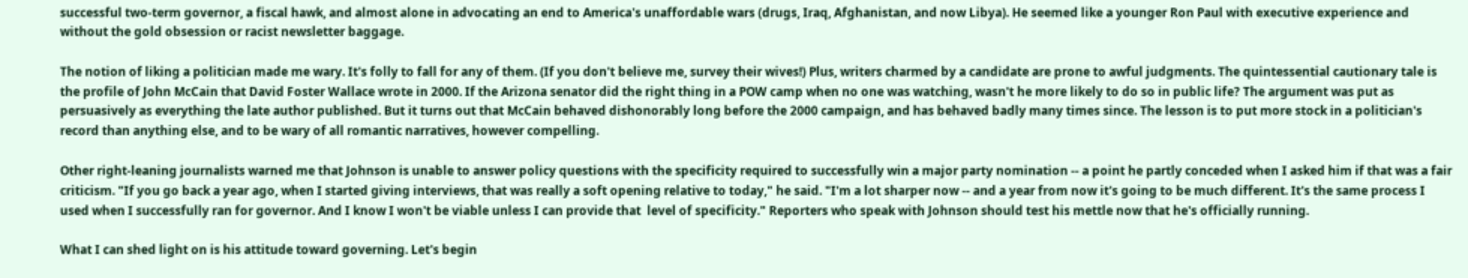successful two-term governor, a fiscal hawk, and almost alone in advocating an end to America's unaffordable wars (drugs, Iraq, Afghanistan, and now Libya). He seemed like a younger Ron Paul with executive experience and without the gold obsession or racist newsletter baggage.

The notion of liking a politician made me wary. It's folly to fall for any of them. (If you don't believe me, survey their wives!) Plus, writers charmed by a candidate are prone to awful judgments. The quintessential cautionary tale is the profile of John McCain that David Foster Wallace wrote in 2000. If the Arizona senator did the right thing in a POW camp when no one was watching, wasn't he more likely to do so in public life? The argument was put as persuasively as everything the late author published. But it turns out that McCain behaved dishonorably long before the 2000 campaign, and has behaved badly many times since. The lesson is to put more stock in a politician's record than anything else, and to be wary of all romantic narratives, however compelling.

Other right-leaning journalists warned me that Johnson is unable to answer policy questions with the specificity required to successfully win a major party nomination -- a point he partly conceded when I asked him if that was a fair criticism. "If you go back a year ago, when I started giving interviews, that was really a soft opening relative to today," he said. "I'm a lot sharper now -- and a year from now it's going to be much different. It's the same process I used when I successfully ran for governor. And I know I won't be viable unless I can provide that  level of specificity." Reporters who speak with Johnson should test his mettle now that he's officially running.

What I can shed light on is his attitude toward governing. Let's begin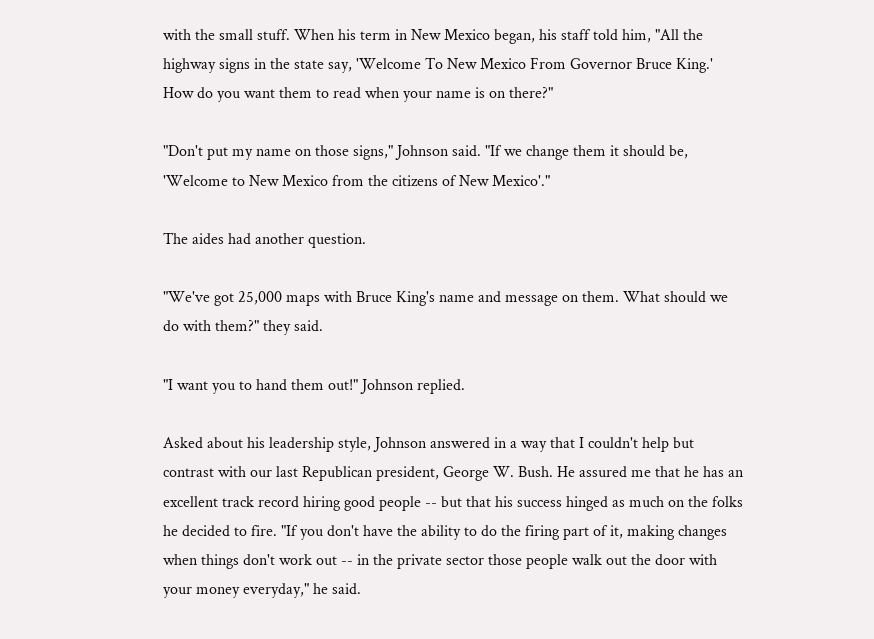with the small stuff. When his term in New Mexico began, his staff told him, "All the highway signs in the state say, 'Welcome To New Mexico From Governor Bruce King.' How do you want them to read when your name is on there?"

"Don't put my name on those signs," Johnson said. "If we change them it should be, 'Welcome to New Mexico from the citizens of New Mexico'."

The aides had another question.

"We've got 25,000 maps with Bruce King's name and message on them. What should we do with them?" they said.

"I want you to hand them out!" Johnson replied.

Asked about his leadership style, Johnson answered in a way that I couldn't help but contrast with our last Republican president, George W. Bush. He assured me that he has an excellent track record hiring good people -- but that his success hinged as much on the folks he decided to fire. "If you don't have the ability to do the firing part of it, making changes when things don't work out -- in the private sector those people walk out the door with your money everyday," he said.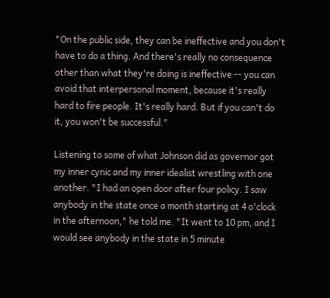"On the public side, they can be ineffective and you don't have to do a thing. And there's really no consequence other than what they're doing is ineffective -- you can avoid that interpersonal moment, because it's really hard to fire people. It's really hard. But if you can't do it, you won't be successful."

Listening to some of what Johnson did as governor got my inner cynic and my inner idealist wrestling with one another. "I had an open door after four policy. I saw anybody in the state once a month starting at 4 o'clock in the afternoon," he told me. "It went to 10 pm, and I would see anybody in the state in 5 minute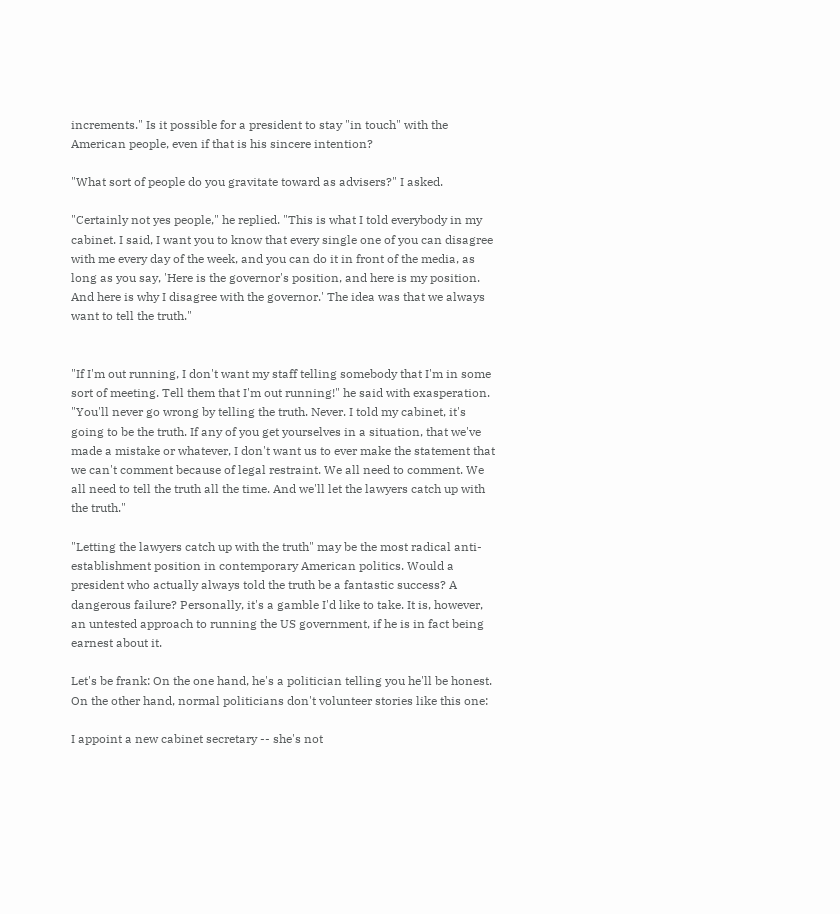increments." Is it possible for a president to stay "in touch" with the American people, even if that is his sincere intention?

"What sort of people do you gravitate toward as advisers?" I asked.

"Certainly not yes people," he replied. "This is what I told everybody in my cabinet. I said, I want you to know that every single one of you can disagree with me every day of the week, and you can do it in front of the media, as long as you say, 'Here is the governor's position, and here is my position. And here is why I disagree with the governor.' The idea was that we always want to tell the truth."


"If I'm out running, I don't want my staff telling somebody that I'm in some sort of meeting. Tell them that I'm out running!" he said with exasperation. "You'll never go wrong by telling the truth. Never. I told my cabinet, it's going to be the truth. If any of you get yourselves in a situation, that we've made a mistake or whatever, I don't want us to ever make the statement that we can't comment because of legal restraint. We all need to comment. We all need to tell the truth all the time. And we'll let the lawyers catch up with the truth."

"Letting the lawyers catch up with the truth" may be the most radical anti-establishment position in contemporary American politics. Would a president who actually always told the truth be a fantastic success? A dangerous failure? Personally, it's a gamble I'd like to take. It is, however, an untested approach to running the US government, if he is in fact being earnest about it.

Let's be frank: On the one hand, he's a politician telling you he'll be honest. On the other hand, normal politicians don't volunteer stories like this one:

I appoint a new cabinet secretary -- she's not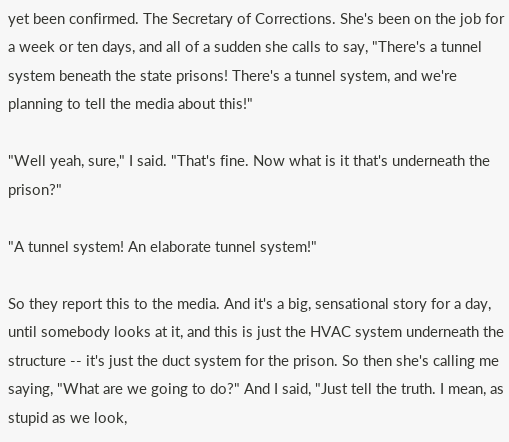yet been confirmed. The Secretary of Corrections. She's been on the job for a week or ten days, and all of a sudden she calls to say, "There's a tunnel system beneath the state prisons! There's a tunnel system, and we're planning to tell the media about this!"

"Well yeah, sure," I said. "That's fine. Now what is it that's underneath the prison?"

"A tunnel system! An elaborate tunnel system!"

So they report this to the media. And it's a big, sensational story for a day, until somebody looks at it, and this is just the HVAC system underneath the structure -- it's just the duct system for the prison. So then she's calling me saying, "What are we going to do?" And I said, "Just tell the truth. I mean, as stupid as we look,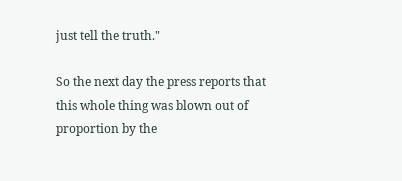just tell the truth."

So the next day the press reports that this whole thing was blown out of proportion by the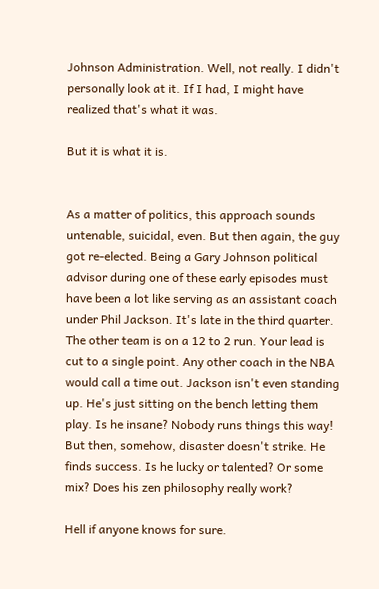Johnson Administration. Well, not really. I didn't personally look at it. If I had, I might have realized that's what it was.

But it is what it is.


As a matter of politics, this approach sounds untenable, suicidal, even. But then again, the guy got re-elected. Being a Gary Johnson political advisor during one of these early episodes must have been a lot like serving as an assistant coach under Phil Jackson. It's late in the third quarter. The other team is on a 12 to 2 run. Your lead is cut to a single point. Any other coach in the NBA would call a time out. Jackson isn't even standing up. He's just sitting on the bench letting them play. Is he insane? Nobody runs things this way! But then, somehow, disaster doesn't strike. He finds success. Is he lucky or talented? Or some mix? Does his zen philosophy really work?

Hell if anyone knows for sure.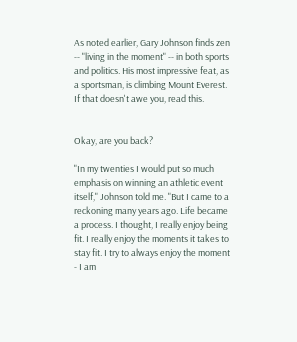As noted earlier, Gary Johnson finds zen -- "living in the moment" -- in both sports and politics. His most impressive feat, as a sportsman, is climbing Mount Everest. If that doesn't awe you, read this.


Okay, are you back?

"In my twenties I would put so much emphasis on winning an athletic event itself," Johnson told me. "But I came to a reckoning many years ago. Life became a process. I thought, I really enjoy being fit. I really enjoy the moments it takes to stay fit. I try to always enjoy the moment - I am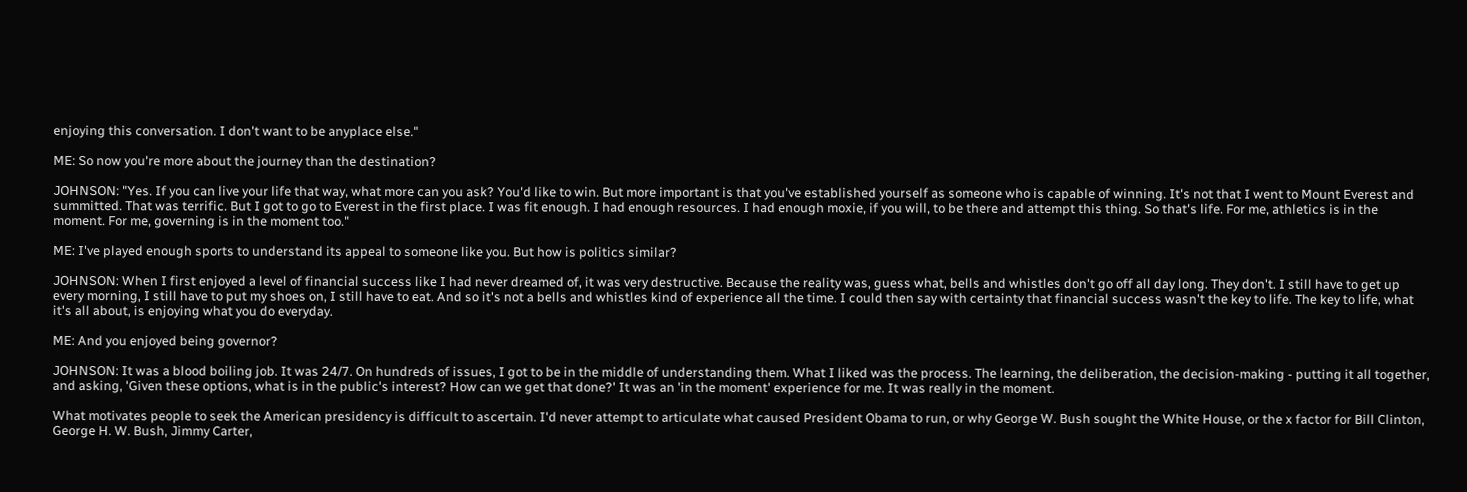enjoying this conversation. I don't want to be anyplace else."

ME: So now you're more about the journey than the destination?

JOHNSON: "Yes. If you can live your life that way, what more can you ask? You'd like to win. But more important is that you've established yourself as someone who is capable of winning. It's not that I went to Mount Everest and summitted. That was terrific. But I got to go to Everest in the first place. I was fit enough. I had enough resources. I had enough moxie, if you will, to be there and attempt this thing. So that's life. For me, athletics is in the moment. For me, governing is in the moment too."

ME: I've played enough sports to understand its appeal to someone like you. But how is politics similar?

JOHNSON: When I first enjoyed a level of financial success like I had never dreamed of, it was very destructive. Because the reality was, guess what, bells and whistles don't go off all day long. They don't. I still have to get up every morning, I still have to put my shoes on, I still have to eat. And so it's not a bells and whistles kind of experience all the time. I could then say with certainty that financial success wasn't the key to life. The key to life, what it's all about, is enjoying what you do everyday.

ME: And you enjoyed being governor?

JOHNSON: It was a blood boiling job. It was 24/7. On hundreds of issues, I got to be in the middle of understanding them. What I liked was the process. The learning, the deliberation, the decision-making - putting it all together, and asking, 'Given these options, what is in the public's interest? How can we get that done?' It was an 'in the moment' experience for me. It was really in the moment.

What motivates people to seek the American presidency is difficult to ascertain. I'd never attempt to articulate what caused President Obama to run, or why George W. Bush sought the White House, or the x factor for Bill Clinton, George H. W. Bush, Jimmy Carter,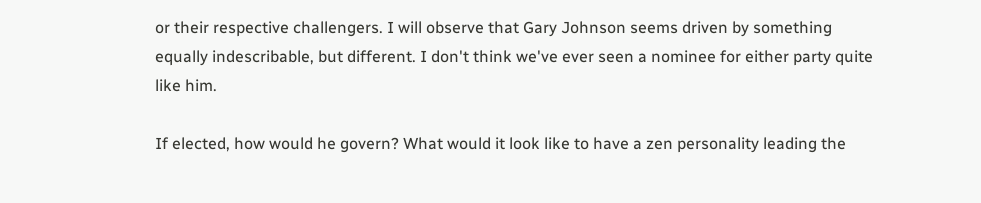or their respective challengers. I will observe that Gary Johnson seems driven by something equally indescribable, but different. I don't think we've ever seen a nominee for either party quite like him.

If elected, how would he govern? What would it look like to have a zen personality leading the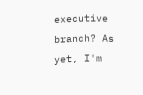executive branch? As yet, I'm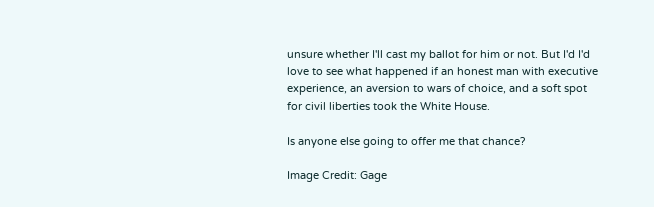unsure whether I'll cast my ballot for him or not. But I'd I'd love to see what happened if an honest man with executive experience, an aversion to wars of choice, and a soft spot for civil liberties took the White House.

Is anyone else going to offer me that chance?

Image Credit: Gage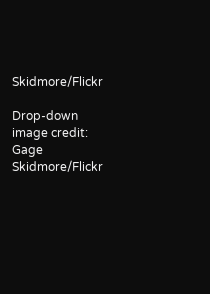Skidmore/Flickr

Drop-down image credit: Gage Skidmore/Flickr